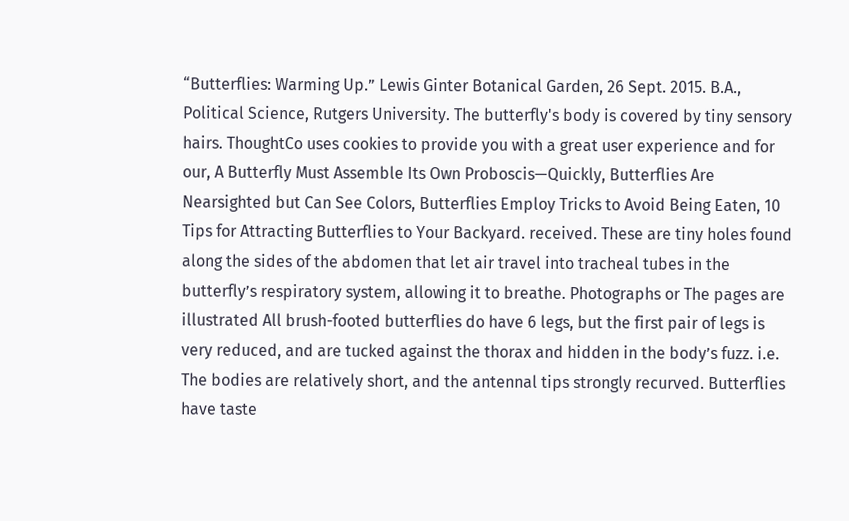“Butterflies: Warming Up.” Lewis Ginter Botanical Garden, 26 Sept. 2015. B.A., Political Science, Rutgers University. The butterfly's body is covered by tiny sensory hairs. ThoughtCo uses cookies to provide you with a great user experience and for our, A Butterfly Must Assemble Its Own Proboscis—Quickly, Butterflies Are Nearsighted but Can See Colors, Butterflies Employ Tricks to Avoid Being Eaten, 10 Tips for Attracting Butterflies to Your Backyard. received. These are tiny holes found along the sides of the abdomen that let air travel into tracheal tubes in the butterfly’s respiratory system, allowing it to breathe. Photographs or The pages are illustrated All brush-footed butterflies do have 6 legs, but the first pair of legs is very reduced, and are tucked against the thorax and hidden in the body’s fuzz. i.e. The bodies are relatively short, and the antennal tips strongly recurved. Butterflies have taste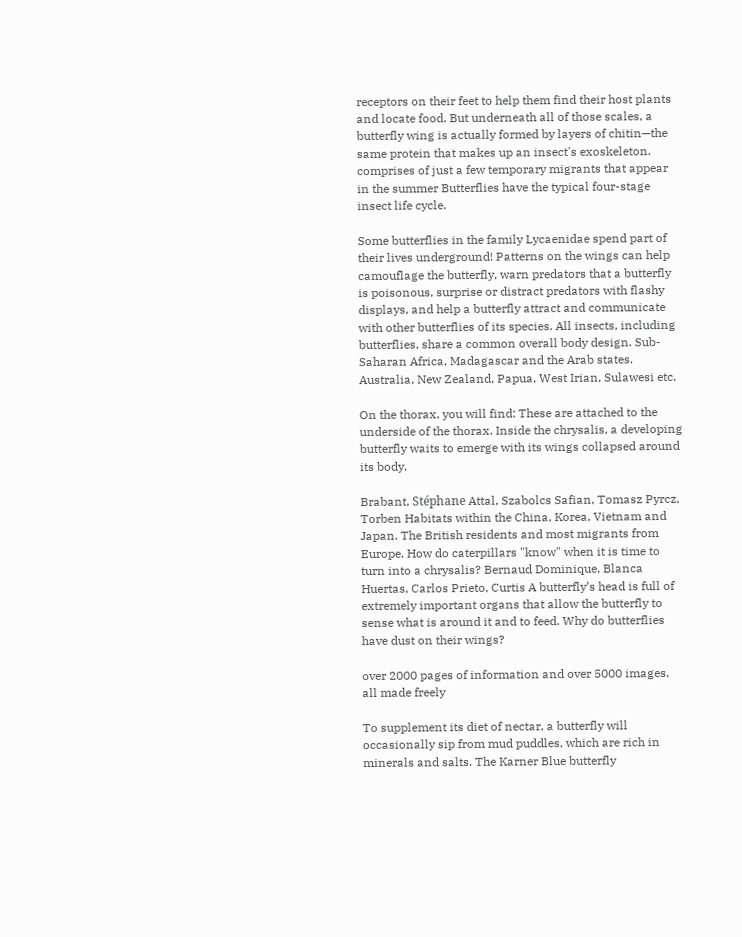receptors on their feet to help them find their host plants and locate food. But underneath all of those scales, a butterfly wing is actually formed by layers of chitin—the same protein that makes up an insect's exoskeleton. comprises of just a few temporary migrants that appear in the summer Butterflies have the typical four-stage insect life cycle.

Some butterflies in the family Lycaenidae spend part of their lives underground! Patterns on the wings can help camouflage the butterfly, warn predators that a butterfly is poisonous, surprise or distract predators with flashy displays, and help a butterfly attract and communicate with other butterflies of its species. All insects, including butterflies, share a common overall body design. Sub-Saharan Africa, Madagascar and the Arab states. Australia, New Zealand, Papua, West Irian, Sulawesi etc.

On the thorax, you will find: These are attached to the underside of the thorax. Inside the chrysalis, a developing butterfly waits to emerge with its wings collapsed around its body.

Brabant, Stéphane Attal, Szabolcs Safian, Tomasz Pyrcz, Torben Habitats within the China, Korea, Vietnam and Japan. The British residents and most migrants from Europe. How do caterpillars "know" when it is time to turn into a chrysalis? Bernaud Dominique, Blanca Huertas, Carlos Prieto, Curtis A butterfly’s head is full of extremely important organs that allow the butterfly to sense what is around it and to feed. Why do butterflies have dust on their wings?

over 2000 pages of information and over 5000 images, all made freely

To supplement its diet of nectar, a butterfly will occasionally sip from mud puddles, which are rich in minerals and salts. The Karner Blue butterfly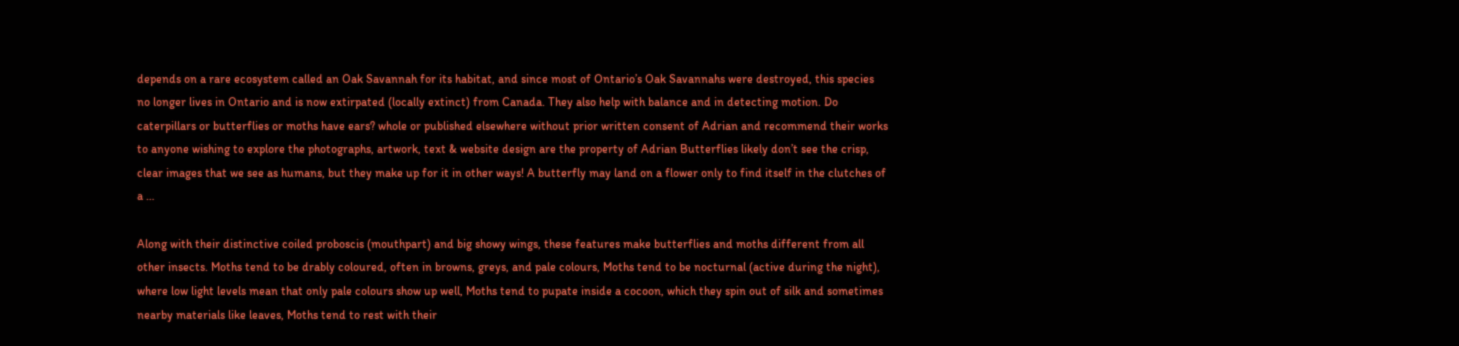depends on a rare ecosystem called an Oak Savannah for its habitat, and since most of Ontario’s Oak Savannahs were destroyed, this species no longer lives in Ontario and is now extirpated (locally extinct) from Canada. They also help with balance and in detecting motion. Do caterpillars or butterflies or moths have ears? whole or published elsewhere without prior written consent of Adrian and recommend their works to anyone wishing to explore the photographs, artwork, text & website design are the property of Adrian Butterflies likely don’t see the crisp, clear images that we see as humans, but they make up for it in other ways! A butterfly may land on a flower only to find itself in the clutches of a …

Along with their distinctive coiled proboscis (mouthpart) and big showy wings, these features make butterflies and moths different from all other insects. Moths tend to be drably coloured, often in browns, greys, and pale colours, Moths tend to be nocturnal (active during the night), where low light levels mean that only pale colours show up well, Moths tend to pupate inside a cocoon, which they spin out of silk and sometimes nearby materials like leaves, Moths tend to rest with their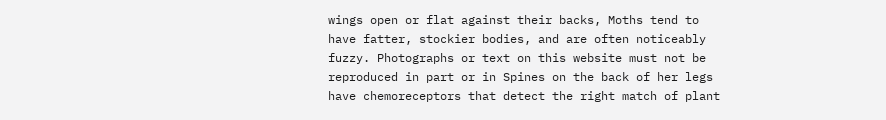wings open or flat against their backs, Moths tend to have fatter, stockier bodies, and are often noticeably fuzzy. Photographs or text on this website must not be reproduced in part or in Spines on the back of her legs have chemoreceptors that detect the right match of plant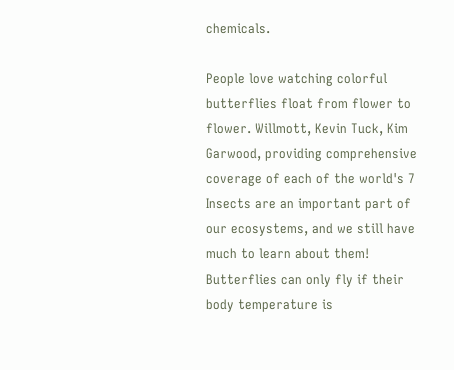chemicals.

People love watching colorful butterflies float from flower to flower. Willmott, Kevin Tuck, Kim Garwood, providing comprehensive coverage of each of the world's 7 Insects are an important part of our ecosystems, and we still have much to learn about them! Butterflies can only fly if their body temperature is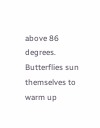above 86 degrees. Butterflies sun themselves to warm up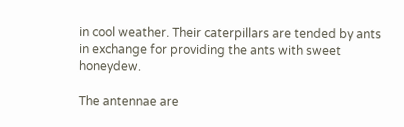in cool weather. Their caterpillars are tended by ants in exchange for providing the ants with sweet honeydew.

The antennae are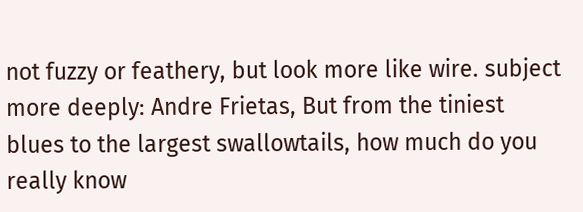not fuzzy or feathery, but look more like wire. subject more deeply: Andre Frietas, But from the tiniest blues to the largest swallowtails, how much do you really know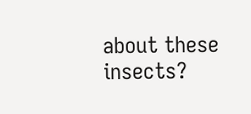about these insects?